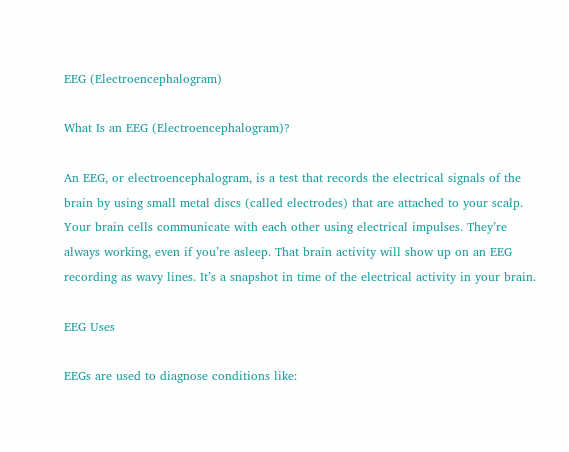EEG (Electroencephalogram)

What Is an EEG (Electroencephalogram)?

An EEG, or electroencephalogram, is a test that records the electrical signals of the brain by using small metal discs (called electrodes) that are attached to your scalp. Your brain cells communicate with each other using electrical impulses. They’re always working, even if you’re asleep. That brain activity will show up on an EEG recording as wavy lines. It’s a snapshot in time of the electrical activity in your brain.

EEG Uses

EEGs are used to diagnose conditions like: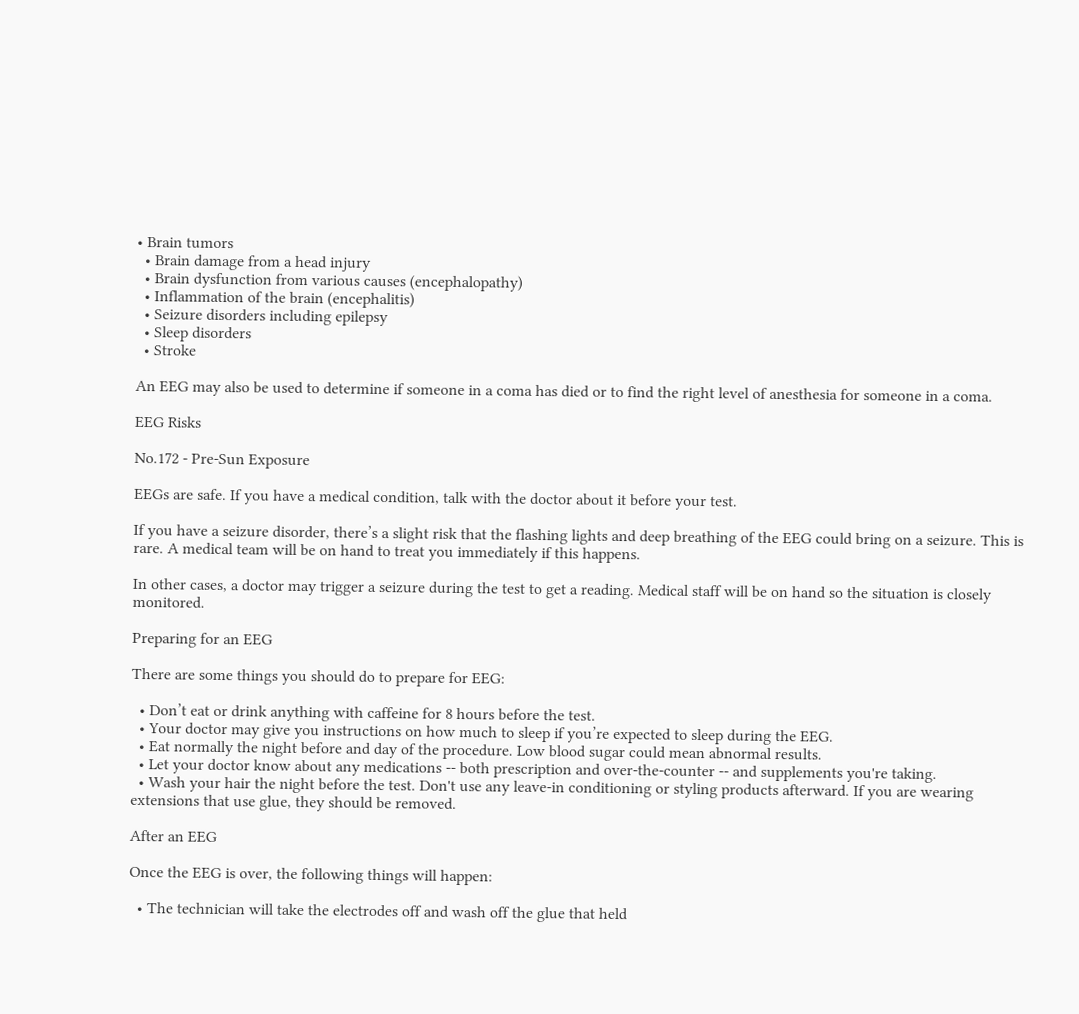• Brain tumors
  • Brain damage from a head injury
  • Brain dysfunction from various causes (encephalopathy)
  • Inflammation of the brain (encephalitis)
  • Seizure disorders including epilepsy
  • Sleep disorders
  • Stroke

An EEG may also be used to determine if someone in a coma has died or to find the right level of anesthesia for someone in a coma.

EEG Risks

No.172 - Pre-Sun Exposure

EEGs are safe. If you have a medical condition, talk with the doctor about it before your test.

If you have a seizure disorder, there’s a slight risk that the flashing lights and deep breathing of the EEG could bring on a seizure. This is rare. A medical team will be on hand to treat you immediately if this happens.

In other cases, a doctor may trigger a seizure during the test to get a reading. Medical staff will be on hand so the situation is closely monitored.

Preparing for an EEG

There are some things you should do to prepare for EEG:

  • Don’t eat or drink anything with caffeine for 8 hours before the test.
  • Your doctor may give you instructions on how much to sleep if you’re expected to sleep during the EEG.
  • Eat normally the night before and day of the procedure. Low blood sugar could mean abnormal results.
  • Let your doctor know about any medications -- both prescription and over-the-counter -- and supplements you're taking.
  • Wash your hair the night before the test. Don't use any leave-in conditioning or styling products afterward. If you are wearing extensions that use glue, they should be removed.

After an EEG

Once the EEG is over, the following things will happen:

  • The technician will take the electrodes off and wash off the glue that held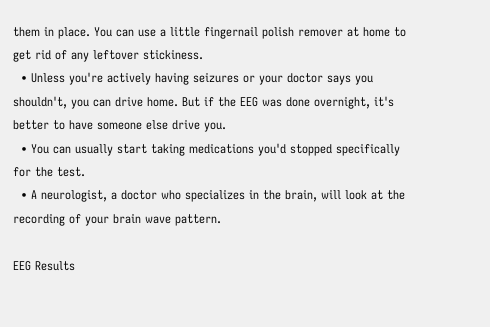them in place. You can use a little fingernail polish remover at home to get rid of any leftover stickiness.
  • Unless you're actively having seizures or your doctor says you shouldn't, you can drive home. But if the EEG was done overnight, it's better to have someone else drive you.
  • You can usually start taking medications you'd stopped specifically for the test.
  • A neurologist, a doctor who specializes in the brain, will look at the recording of your brain wave pattern.

EEG Results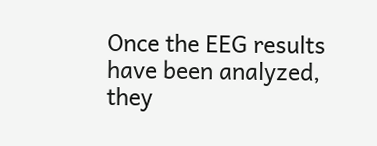Once the EEG results have been analyzed, they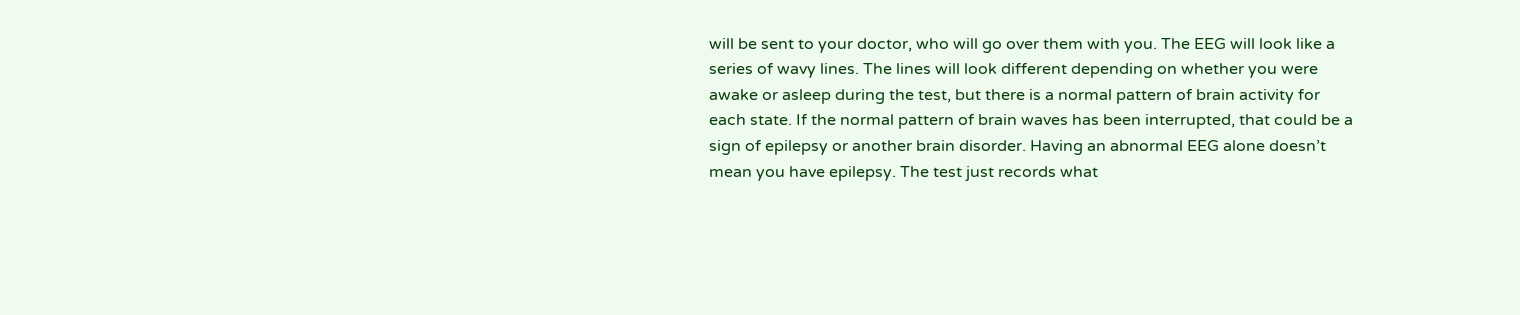will be sent to your doctor, who will go over them with you. The EEG will look like a series of wavy lines. The lines will look different depending on whether you were awake or asleep during the test, but there is a normal pattern of brain activity for each state. If the normal pattern of brain waves has been interrupted, that could be a sign of epilepsy or another brain disorder. Having an abnormal EEG alone doesn’t mean you have epilepsy. The test just records what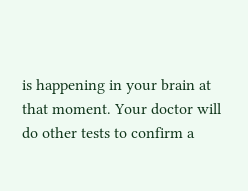is happening in your brain at that moment. Your doctor will do other tests to confirm a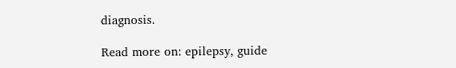diagnosis.

Read more on: epilepsy, guide